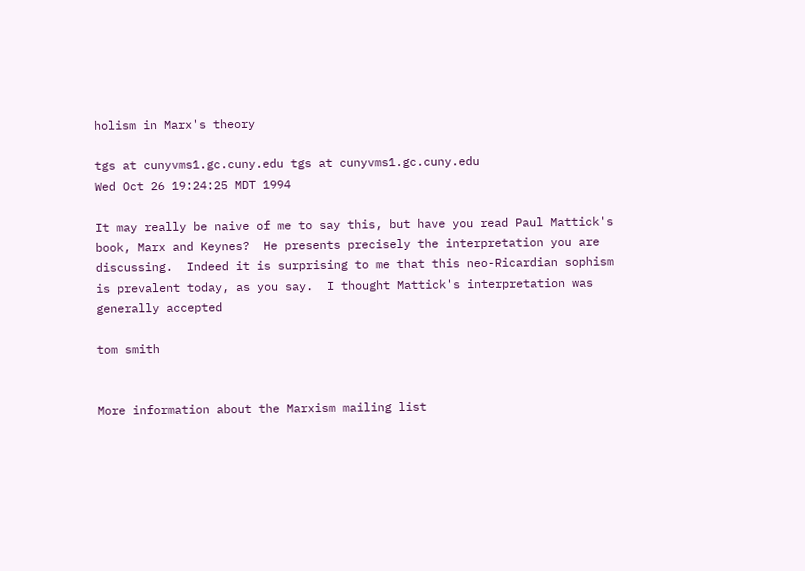holism in Marx's theory

tgs at cunyvms1.gc.cuny.edu tgs at cunyvms1.gc.cuny.edu
Wed Oct 26 19:24:25 MDT 1994

It may really be naive of me to say this, but have you read Paul Mattick's
book, Marx and Keynes?  He presents precisely the interpretation you are
discussing.  Indeed it is surprising to me that this neo-Ricardian sophism
is prevalent today, as you say.  I thought Mattick's interpretation was
generally accepted

tom smith


More information about the Marxism mailing list